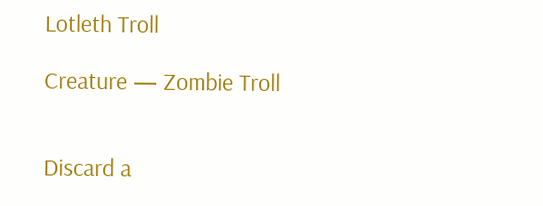Lotleth Troll

Creature — Zombie Troll


Discard a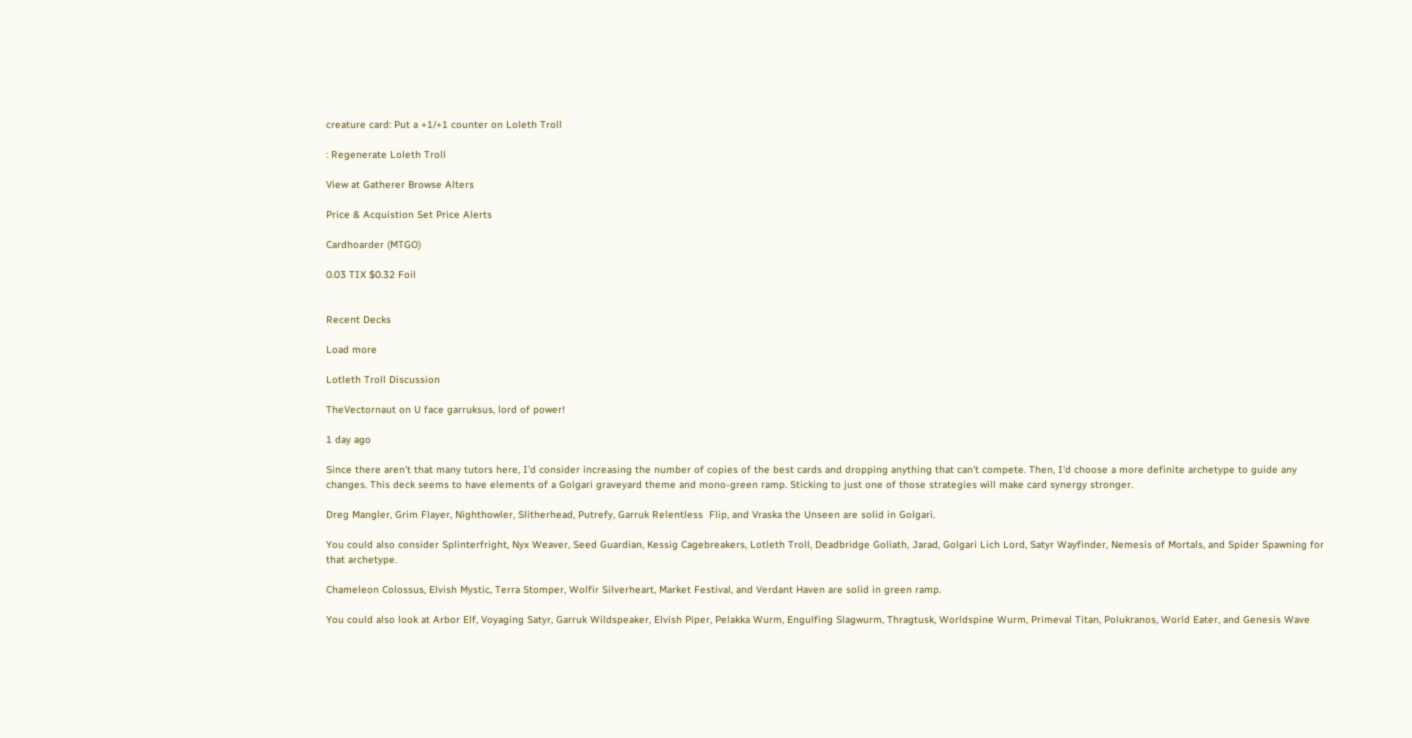creature card: Put a +1/+1 counter on Loleth Troll

: Regenerate Loleth Troll

View at Gatherer Browse Alters

Price & Acquistion Set Price Alerts

Cardhoarder (MTGO)

0.03 TIX $0.32 Foil


Recent Decks

Load more

Lotleth Troll Discussion

TheVectornaut on U face garruksus, lord of power!

1 day ago

Since there aren't that many tutors here, I'd consider increasing the number of copies of the best cards and dropping anything that can't compete. Then, I'd choose a more definite archetype to guide any changes. This deck seems to have elements of a Golgari graveyard theme and mono-green ramp. Sticking to just one of those strategies will make card synergy stronger.

Dreg Mangler, Grim Flayer, Nighthowler, Slitherhead, Putrefy, Garruk Relentless  Flip, and Vraska the Unseen are solid in Golgari.

You could also consider Splinterfright, Nyx Weaver, Seed Guardian, Kessig Cagebreakers, Lotleth Troll, Deadbridge Goliath, Jarad, Golgari Lich Lord, Satyr Wayfinder, Nemesis of Mortals, and Spider Spawning for that archetype.

Chameleon Colossus, Elvish Mystic, Terra Stomper, Wolfir Silverheart, Market Festival, and Verdant Haven are solid in green ramp.

You could also look at Arbor Elf, Voyaging Satyr, Garruk Wildspeaker, Elvish Piper, Pelakka Wurm, Engulfing Slagwurm, Thragtusk, Worldspine Wurm, Primeval Titan, Polukranos, World Eater, and Genesis Wave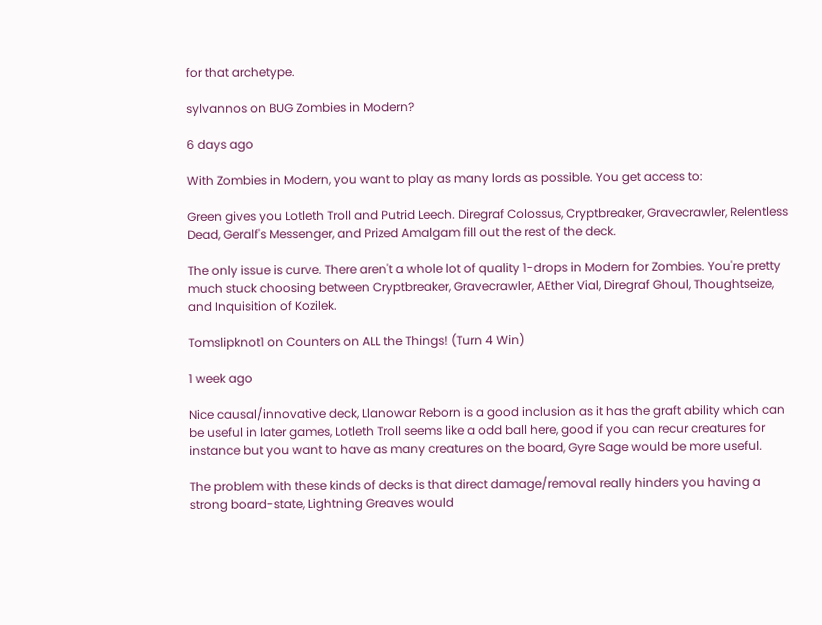for that archetype.

sylvannos on BUG Zombies in Modern?

6 days ago

With Zombies in Modern, you want to play as many lords as possible. You get access to:

Green gives you Lotleth Troll and Putrid Leech. Diregraf Colossus, Cryptbreaker, Gravecrawler, Relentless Dead, Geralf's Messenger, and Prized Amalgam fill out the rest of the deck.

The only issue is curve. There aren't a whole lot of quality 1-drops in Modern for Zombies. You're pretty much stuck choosing between Cryptbreaker, Gravecrawler, AEther Vial, Diregraf Ghoul, Thoughtseize, and Inquisition of Kozilek.

Tomslipknot1 on Counters on ALL the Things! (Turn 4 Win)

1 week ago

Nice causal/innovative deck, Llanowar Reborn is a good inclusion as it has the graft ability which can be useful in later games, Lotleth Troll seems like a odd ball here, good if you can recur creatures for instance but you want to have as many creatures on the board, Gyre Sage would be more useful.

The problem with these kinds of decks is that direct damage/removal really hinders you having a strong board-state, Lightning Greaves would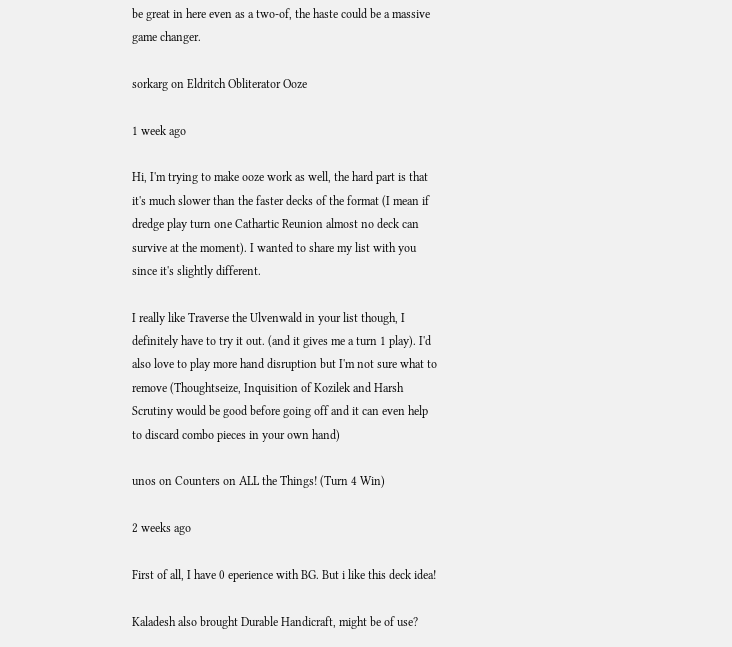be great in here even as a two-of, the haste could be a massive game changer.

sorkarg on Eldritch Obliterator Ooze

1 week ago

Hi, I'm trying to make ooze work as well, the hard part is that it's much slower than the faster decks of the format (I mean if dredge play turn one Cathartic Reunion almost no deck can survive at the moment). I wanted to share my list with you since it's slightly different.

I really like Traverse the Ulvenwald in your list though, I definitely have to try it out. (and it gives me a turn 1 play). I'd also love to play more hand disruption but I'm not sure what to remove (Thoughtseize, Inquisition of Kozilek and Harsh Scrutiny would be good before going off and it can even help to discard combo pieces in your own hand)

unos on Counters on ALL the Things! (Turn 4 Win)

2 weeks ago

First of all, I have 0 eperience with BG. But i like this deck idea!

Kaladesh also brought Durable Handicraft, might be of use?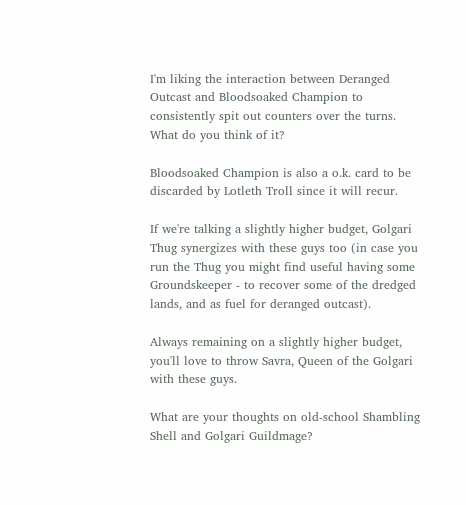I'm liking the interaction between Deranged Outcast and Bloodsoaked Champion to consistently spit out counters over the turns. What do you think of it?

Bloodsoaked Champion is also a o.k. card to be discarded by Lotleth Troll since it will recur.

If we're talking a slightly higher budget, Golgari Thug synergizes with these guys too (in case you run the Thug you might find useful having some Groundskeeper - to recover some of the dredged lands, and as fuel for deranged outcast).

Always remaining on a slightly higher budget, you'll love to throw Savra, Queen of the Golgari with these guys.

What are your thoughts on old-school Shambling Shell and Golgari Guildmage?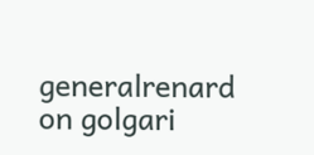generalrenard on golgari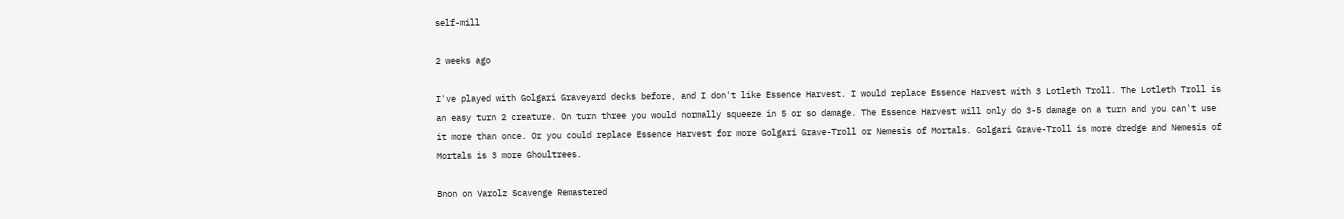self-mill

2 weeks ago

I've played with Golgari Graveyard decks before, and I don't like Essence Harvest. I would replace Essence Harvest with 3 Lotleth Troll. The Lotleth Troll is an easy turn 2 creature. On turn three you would normally squeeze in 5 or so damage. The Essence Harvest will only do 3-5 damage on a turn and you can't use it more than once. Or you could replace Essence Harvest for more Golgari Grave-Troll or Nemesis of Mortals. Golgari Grave-Troll is more dredge and Nemesis of Mortals is 3 more Ghoultrees.

Bnon on Varolz Scavenge Remastered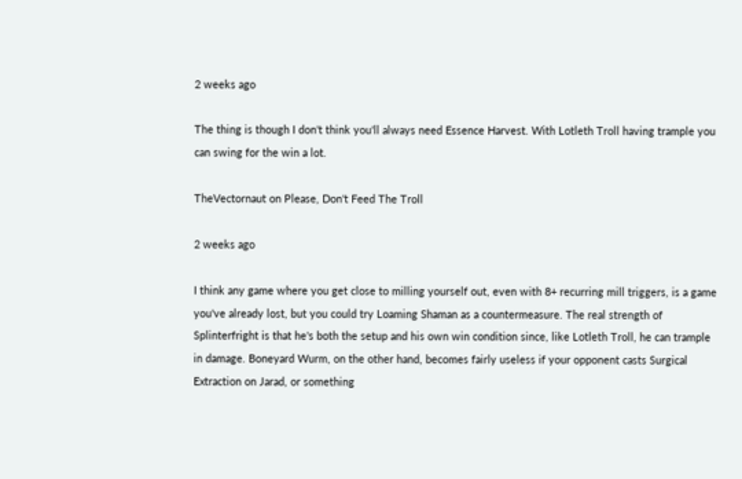2 weeks ago

The thing is though I don't think you'll always need Essence Harvest. With Lotleth Troll having trample you can swing for the win a lot.

TheVectornaut on Please, Don't Feed The Troll

2 weeks ago

I think any game where you get close to milling yourself out, even with 8+ recurring mill triggers, is a game you've already lost, but you could try Loaming Shaman as a countermeasure. The real strength of Splinterfright is that he's both the setup and his own win condition since, like Lotleth Troll, he can trample in damage. Boneyard Wurm, on the other hand, becomes fairly useless if your opponent casts Surgical Extraction on Jarad, or something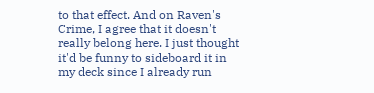to that effect. And on Raven's Crime, I agree that it doesn't really belong here. I just thought it'd be funny to sideboard it in my deck since I already run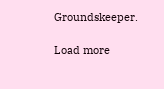Groundskeeper.

Load more